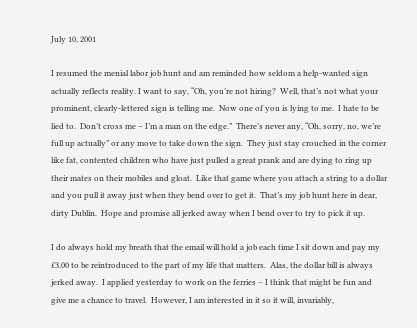July 10, 2001

I resumed the menial labor job hunt and am reminded how seldom a help-wanted sign actually reflects reality. I want to say, “Oh, you’re not hiring?  Well, that’s not what your prominent, clearly-lettered sign is telling me.  Now one of you is lying to me.  I hate to be lied to.  Don’t cross me – I’m a man on the edge.”  There’s never any, “Oh, sorry, no, we’re full up actually” or any move to take down the sign.  They just stay crouched in the corner like fat, contented children who have just pulled a great prank and are dying to ring up their mates on their mobiles and gloat.  Like that game where you attach a string to a dollar and you pull it away just when they bend over to get it.  That’s my job hunt here in dear, dirty Dublin.  Hope and promise all jerked away when I bend over to try to pick it up.

I do always hold my breath that the email will hold a job each time I sit down and pay my £3.00 to be reintroduced to the part of my life that matters.  Alas, the dollar bill is always jerked away.  I applied yesterday to work on the ferries – I think that might be fun and give me a chance to travel.  However, I am interested in it so it will, invariably,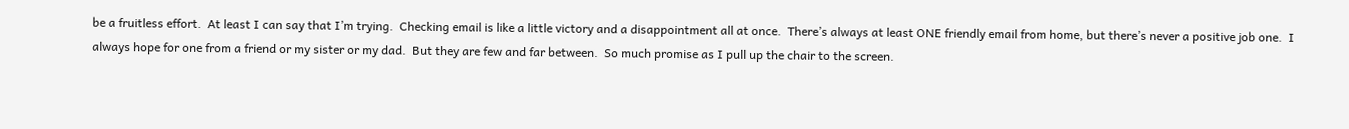be a fruitless effort.  At least I can say that I’m trying.  Checking email is like a little victory and a disappointment all at once.  There’s always at least ONE friendly email from home, but there’s never a positive job one.  I always hope for one from a friend or my sister or my dad.  But they are few and far between.  So much promise as I pull up the chair to the screen.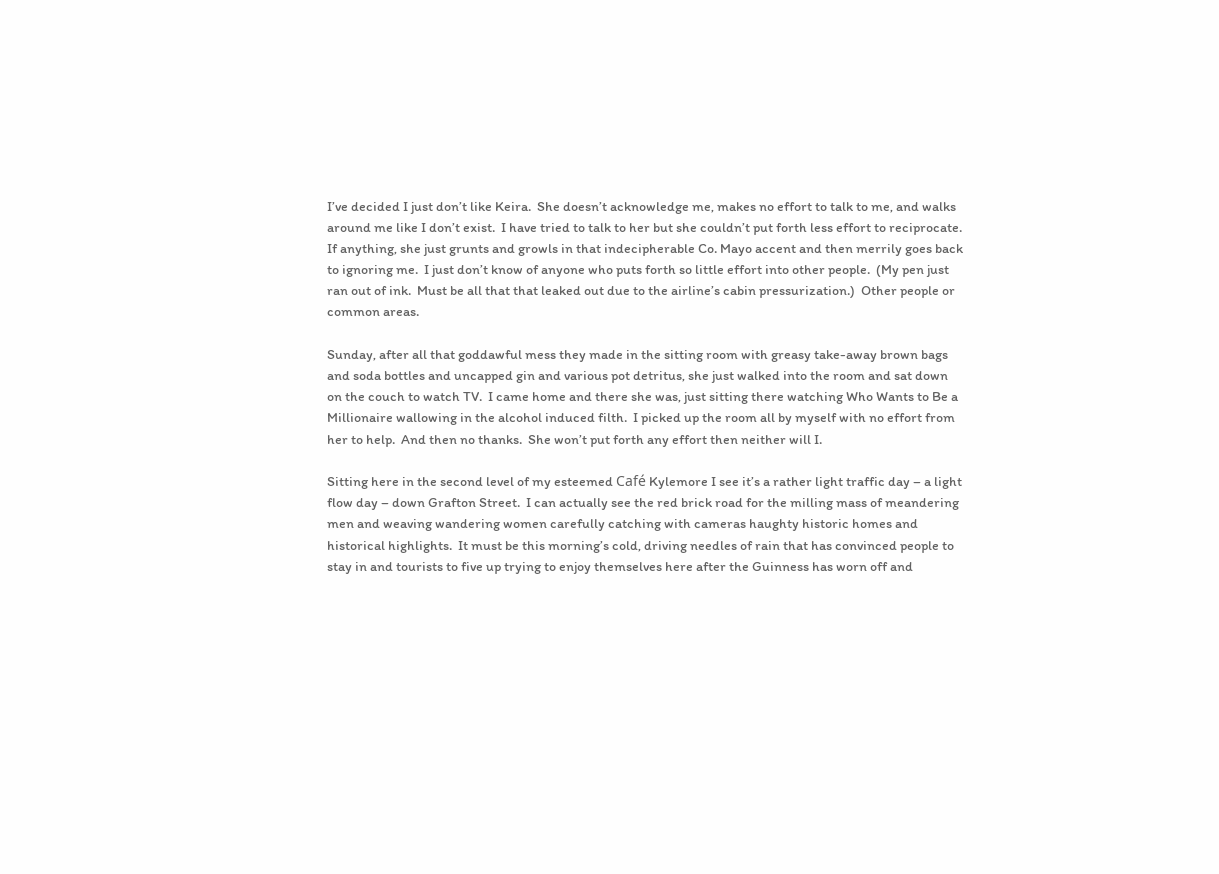I’ve decided I just don’t like Keira.  She doesn’t acknowledge me, makes no effort to talk to me, and walks around me like I don’t exist.  I have tried to talk to her but she couldn’t put forth less effort to reciprocate.  If anything, she just grunts and growls in that indecipherable Co. Mayo accent and then merrily goes back to ignoring me.  I just don’t know of anyone who puts forth so little effort into other people.  (My pen just ran out of ink.  Must be all that that leaked out due to the airline’s cabin pressurization.)  Other people or common areas.

Sunday, after all that goddawful mess they made in the sitting room with greasy take-away brown bags and soda bottles and uncapped gin and various pot detritus, she just walked into the room and sat down on the couch to watch TV.  I came home and there she was, just sitting there watching Who Wants to Be a Millionaire wallowing in the alcohol induced filth.  I picked up the room all by myself with no effort from her to help.  And then no thanks.  She won’t put forth any effort then neither will I.

Sitting here in the second level of my esteemed Café Kylemore I see it’s a rather light traffic day – a light flow day – down Grafton Street.  I can actually see the red brick road for the milling mass of meandering men and weaving wandering women carefully catching with cameras haughty historic homes and historical highlights.  It must be this morning’s cold, driving needles of rain that has convinced people to stay in and tourists to five up trying to enjoy themselves here after the Guinness has worn off and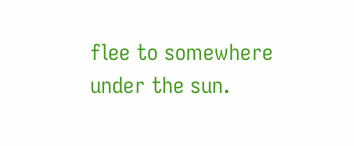flee to somewhere under the sun.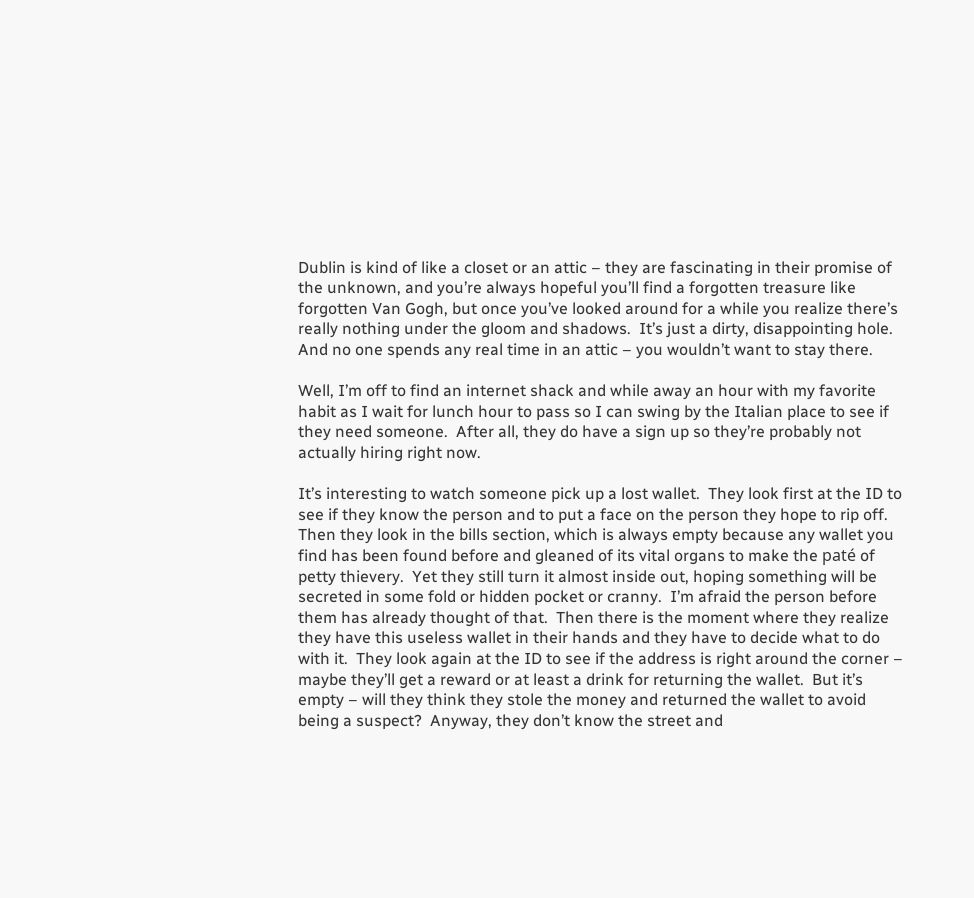Dublin is kind of like a closet or an attic – they are fascinating in their promise of the unknown, and you’re always hopeful you’ll find a forgotten treasure like forgotten Van Gogh, but once you’ve looked around for a while you realize there’s really nothing under the gloom and shadows.  It’s just a dirty, disappointing hole.  And no one spends any real time in an attic – you wouldn’t want to stay there.

Well, I’m off to find an internet shack and while away an hour with my favorite habit as I wait for lunch hour to pass so I can swing by the Italian place to see if they need someone.  After all, they do have a sign up so they’re probably not actually hiring right now.

It’s interesting to watch someone pick up a lost wallet.  They look first at the ID to see if they know the person and to put a face on the person they hope to rip off.  Then they look in the bills section, which is always empty because any wallet you find has been found before and gleaned of its vital organs to make the paté of petty thievery.  Yet they still turn it almost inside out, hoping something will be secreted in some fold or hidden pocket or cranny.  I’m afraid the person before them has already thought of that.  Then there is the moment where they realize they have this useless wallet in their hands and they have to decide what to do with it.  They look again at the ID to see if the address is right around the corner – maybe they’ll get a reward or at least a drink for returning the wallet.  But it’s empty – will they think they stole the money and returned the wallet to avoid being a suspect?  Anyway, they don’t know the street and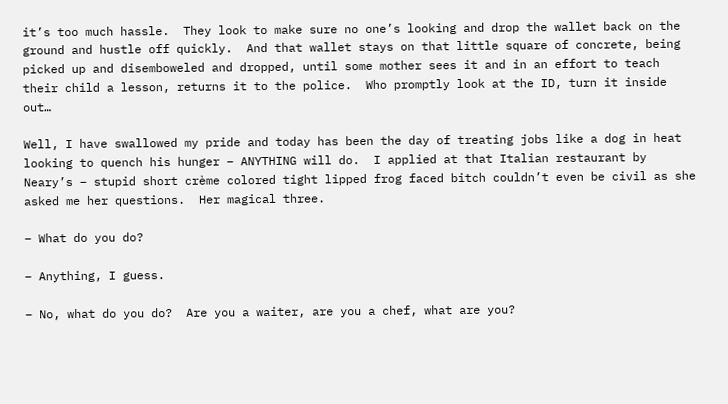it’s too much hassle.  They look to make sure no one’s looking and drop the wallet back on the ground and hustle off quickly.  And that wallet stays on that little square of concrete, being picked up and disemboweled and dropped, until some mother sees it and in an effort to teach their child a lesson, returns it to the police.  Who promptly look at the ID, turn it inside out…

Well, I have swallowed my pride and today has been the day of treating jobs like a dog in heat looking to quench his hunger – ANYTHING will do.  I applied at that Italian restaurant by Neary’s – stupid short crème colored tight lipped frog faced bitch couldn’t even be civil as she asked me her questions.  Her magical three.

– What do you do?

– Anything, I guess.

– No, what do you do?  Are you a waiter, are you a chef, what are you?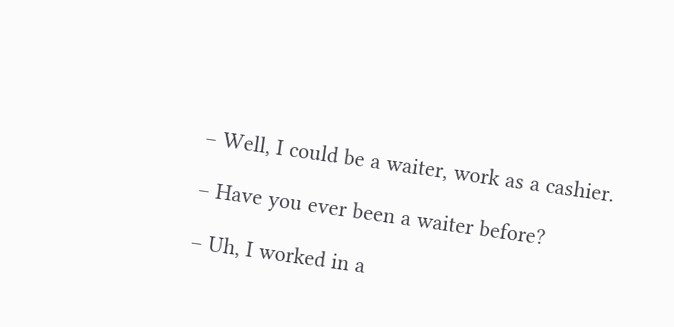– Well, I could be a waiter, work as a cashier.

– Have you ever been a waiter before?

– Uh, I worked in a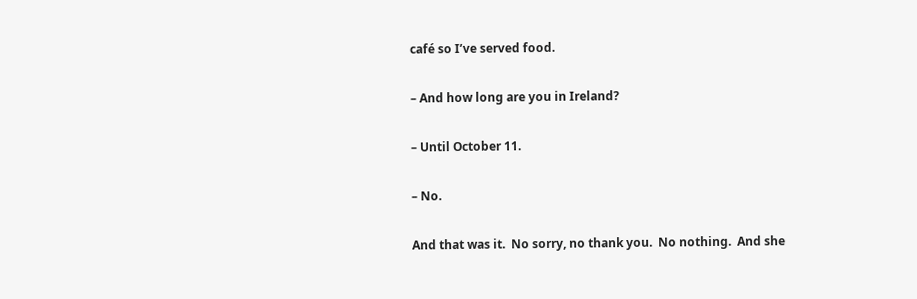café so I’ve served food.

– And how long are you in Ireland?

– Until October 11.

– No.

And that was it.  No sorry, no thank you.  No nothing.  And she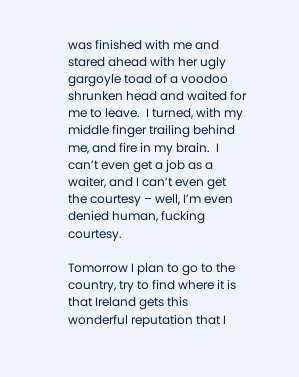was finished with me and stared ahead with her ugly gargoyle toad of a voodoo shrunken head and waited for me to leave.  I turned, with my middle finger trailing behind me, and fire in my brain.  I can’t even get a job as a waiter, and I can’t even get the courtesy – well, I’m even denied human, fucking courtesy.

Tomorrow I plan to go to the country, try to find where it is that Ireland gets this wonderful reputation that I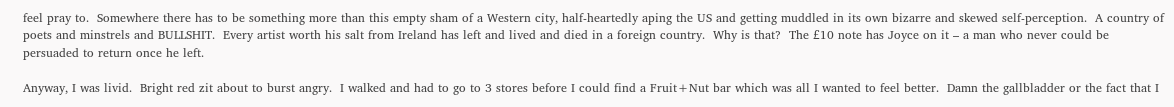feel pray to.  Somewhere there has to be something more than this empty sham of a Western city, half-heartedly aping the US and getting muddled in its own bizarre and skewed self-perception.  A country of poets and minstrels and BULLSHIT.  Every artist worth his salt from Ireland has left and lived and died in a foreign country.  Why is that?  The £10 note has Joyce on it – a man who never could be persuaded to return once he left.

Anyway, I was livid.  Bright red zit about to burst angry.  I walked and had to go to 3 stores before I could find a Fruit+Nut bar which was all I wanted to feel better.  Damn the gallbladder or the fact that I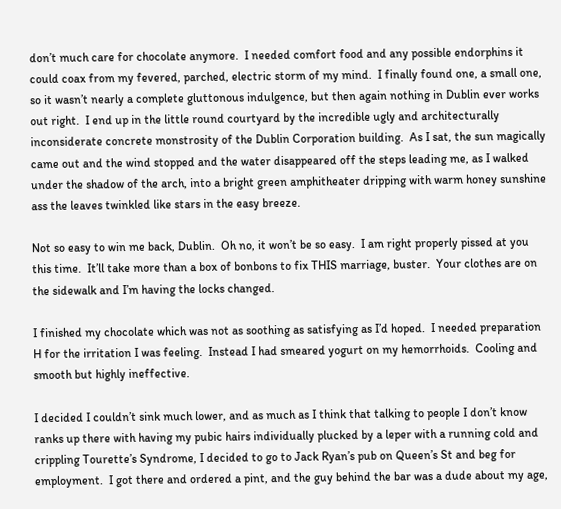don’t much care for chocolate anymore.  I needed comfort food and any possible endorphins it could coax from my fevered, parched, electric storm of my mind.  I finally found one, a small one, so it wasn’t nearly a complete gluttonous indulgence, but then again nothing in Dublin ever works out right.  I end up in the little round courtyard by the incredible ugly and architecturally inconsiderate concrete monstrosity of the Dublin Corporation building.  As I sat, the sun magically came out and the wind stopped and the water disappeared off the steps leading me, as I walked under the shadow of the arch, into a bright green amphitheater dripping with warm honey sunshine ass the leaves twinkled like stars in the easy breeze.

Not so easy to win me back, Dublin.  Oh no, it won’t be so easy.  I am right properly pissed at you this time.  It’ll take more than a box of bonbons to fix THIS marriage, buster.  Your clothes are on the sidewalk and I’m having the locks changed.

I finished my chocolate which was not as soothing as satisfying as I’d hoped.  I needed preparation H for the irritation I was feeling.  Instead I had smeared yogurt on my hemorrhoids.  Cooling and smooth but highly ineffective.

I decided I couldn’t sink much lower, and as much as I think that talking to people I don’t know ranks up there with having my pubic hairs individually plucked by a leper with a running cold and crippling Tourette’s Syndrome, I decided to go to Jack Ryan’s pub on Queen’s St and beg for employment.  I got there and ordered a pint, and the guy behind the bar was a dude about my age,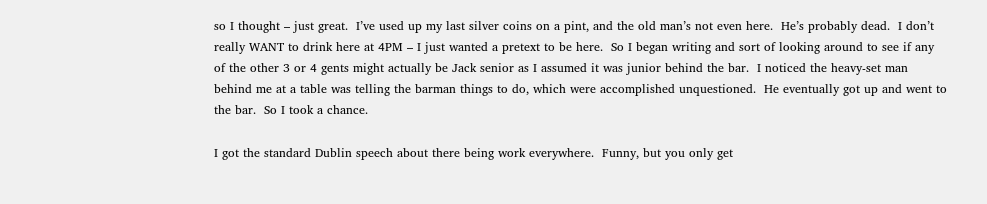so I thought – just great.  I’ve used up my last silver coins on a pint, and the old man’s not even here.  He’s probably dead.  I don’t really WANT to drink here at 4PM – I just wanted a pretext to be here.  So I began writing and sort of looking around to see if any of the other 3 or 4 gents might actually be Jack senior as I assumed it was junior behind the bar.  I noticed the heavy-set man behind me at a table was telling the barman things to do, which were accomplished unquestioned.  He eventually got up and went to the bar.  So I took a chance.

I got the standard Dublin speech about there being work everywhere.  Funny, but you only get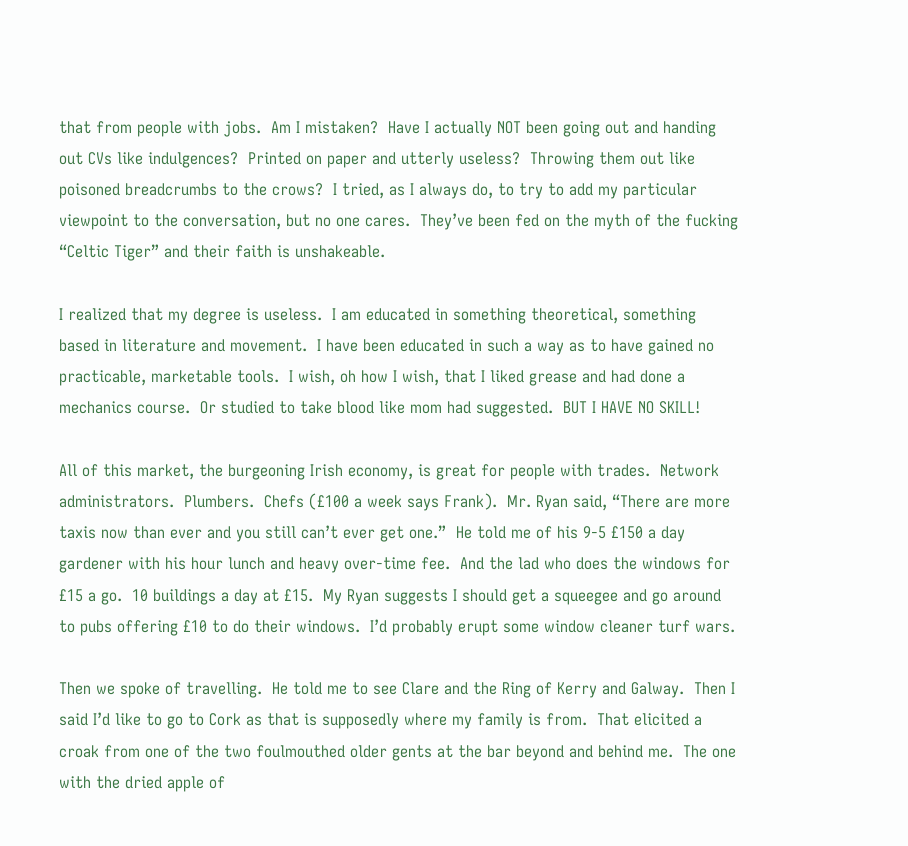that from people with jobs.  Am I mistaken?  Have I actually NOT been going out and handing out CVs like indulgences?  Printed on paper and utterly useless?  Throwing them out like poisoned breadcrumbs to the crows?  I tried, as I always do, to try to add my particular viewpoint to the conversation, but no one cares.  They’ve been fed on the myth of the fucking “Celtic Tiger” and their faith is unshakeable.

I realized that my degree is useless.  I am educated in something theoretical, something based in literature and movement.  I have been educated in such a way as to have gained no practicable, marketable tools.  I wish, oh how I wish, that I liked grease and had done a mechanics course.  Or studied to take blood like mom had suggested.  BUT I HAVE NO SKILL!

All of this market, the burgeoning Irish economy, is great for people with trades.  Network administrators.  Plumbers.  Chefs (£100 a week says Frank).  Mr. Ryan said, “There are more taxis now than ever and you still can’t ever get one.”  He told me of his 9-5 £150 a day gardener with his hour lunch and heavy over-time fee.  And the lad who does the windows for £15 a go.  10 buildings a day at £15.  My Ryan suggests I should get a squeegee and go around to pubs offering £10 to do their windows.  I’d probably erupt some window cleaner turf wars.

Then we spoke of travelling.  He told me to see Clare and the Ring of Kerry and Galway.  Then I said I’d like to go to Cork as that is supposedly where my family is from.  That elicited a croak from one of the two foulmouthed older gents at the bar beyond and behind me.  The one with the dried apple of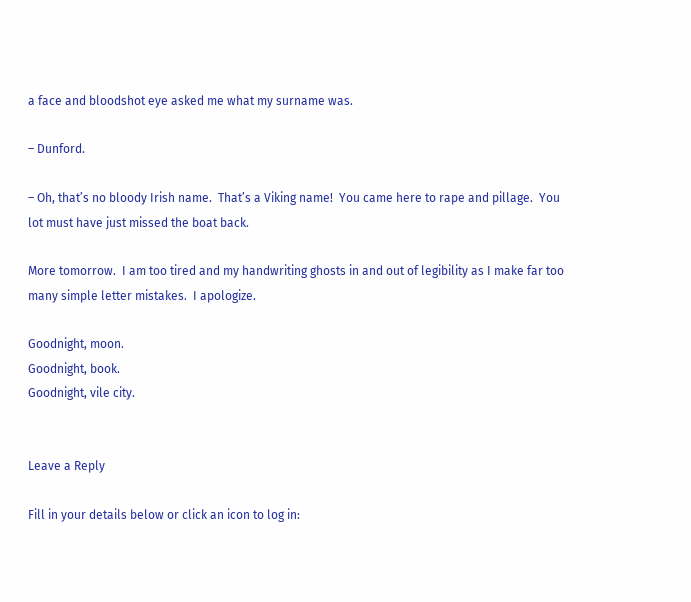a face and bloodshot eye asked me what my surname was.

– Dunford.

– Oh, that’s no bloody Irish name.  That’s a Viking name!  You came here to rape and pillage.  You lot must have just missed the boat back.

More tomorrow.  I am too tired and my handwriting ghosts in and out of legibility as I make far too many simple letter mistakes.  I apologize.

Goodnight, moon.
Goodnight, book.
Goodnight, vile city.


Leave a Reply

Fill in your details below or click an icon to log in: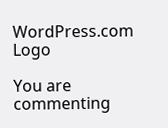WordPress.com Logo

You are commenting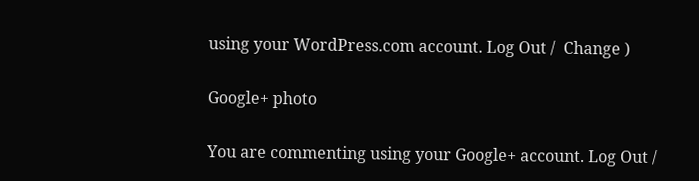using your WordPress.com account. Log Out /  Change )

Google+ photo

You are commenting using your Google+ account. Log Out /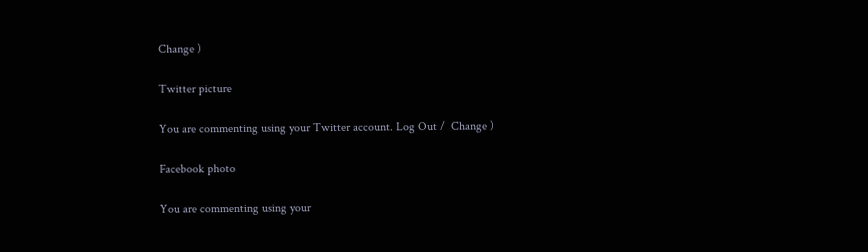Change )

Twitter picture

You are commenting using your Twitter account. Log Out /  Change )

Facebook photo

You are commenting using your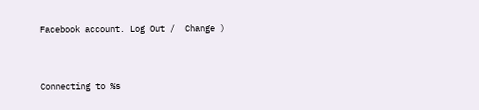Facebook account. Log Out /  Change )


Connecting to %s